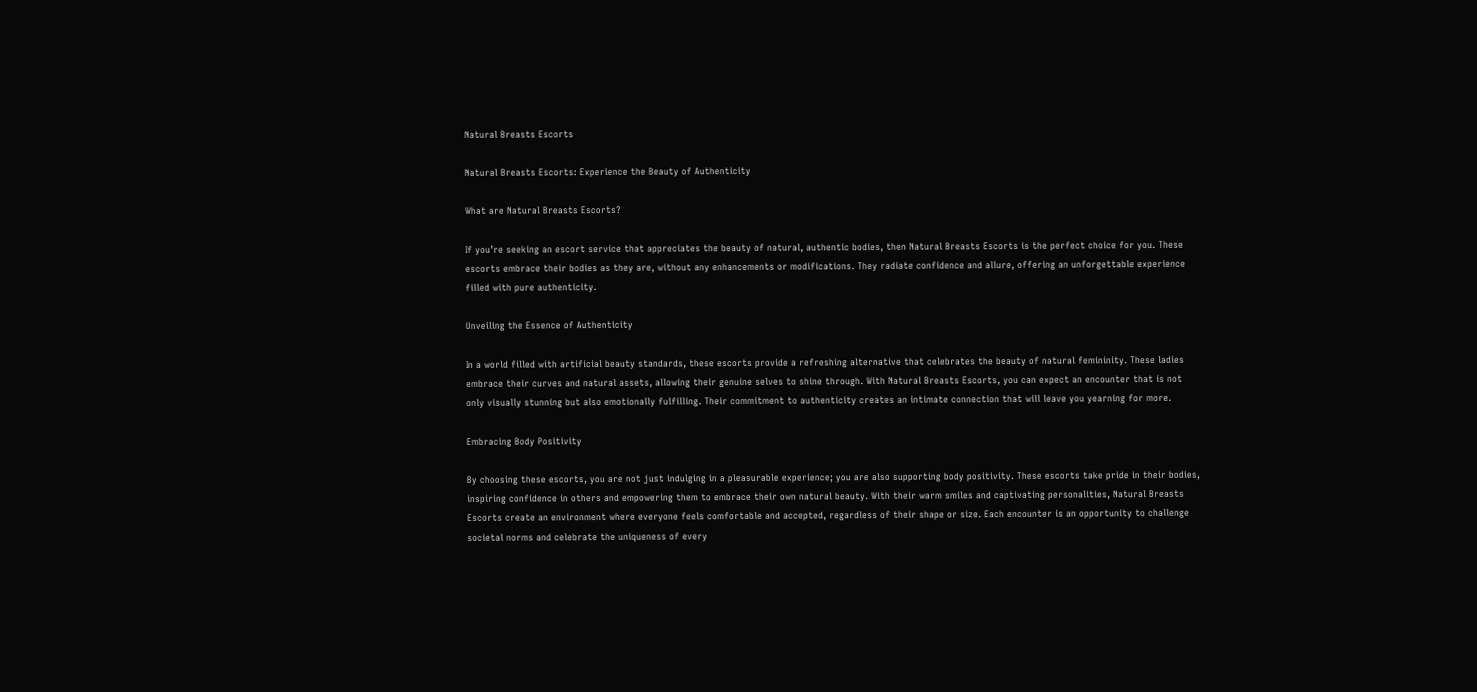Natural Breasts Escorts

Natural Breasts Escorts: Experience the Beauty of Authenticity

What are Natural Breasts Escorts?

If you’re seeking an escort service that appreciates the beauty of natural, authentic bodies, then Natural Breasts Escorts is the perfect choice for you. These escorts embrace their bodies as they are, without any enhancements or modifications. They radiate confidence and allure, offering an unforgettable experience filled with pure authenticity.

Unveiling the Essence of Authenticity

In a world filled with artificial beauty standards, these escorts provide a refreshing alternative that celebrates the beauty of natural femininity. These ladies embrace their curves and natural assets, allowing their genuine selves to shine through. With Natural Breasts Escorts, you can expect an encounter that is not only visually stunning but also emotionally fulfilling. Their commitment to authenticity creates an intimate connection that will leave you yearning for more.

Embracing Body Positivity

By choosing these escorts, you are not just indulging in a pleasurable experience; you are also supporting body positivity. These escorts take pride in their bodies, inspiring confidence in others and empowering them to embrace their own natural beauty. With their warm smiles and captivating personalities, Natural Breasts Escorts create an environment where everyone feels comfortable and accepted, regardless of their shape or size. Each encounter is an opportunity to challenge societal norms and celebrate the uniqueness of every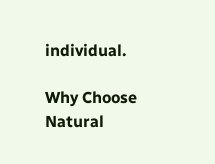individual.

Why Choose Natural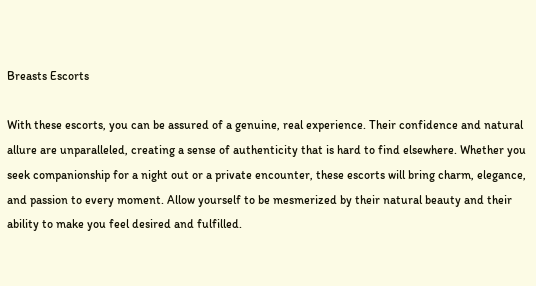Breasts Escorts

With these escorts, you can be assured of a genuine, real experience. Their confidence and natural allure are unparalleled, creating a sense of authenticity that is hard to find elsewhere. Whether you seek companionship for a night out or a private encounter, these escorts will bring charm, elegance, and passion to every moment. Allow yourself to be mesmerized by their natural beauty and their ability to make you feel desired and fulfilled.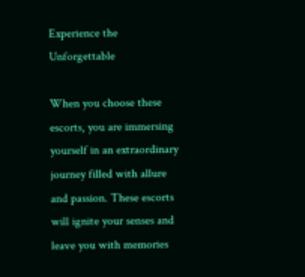Experience the Unforgettable

When you choose these escorts, you are immersing yourself in an extraordinary journey filled with allure and passion. These escorts will ignite your senses and leave you with memories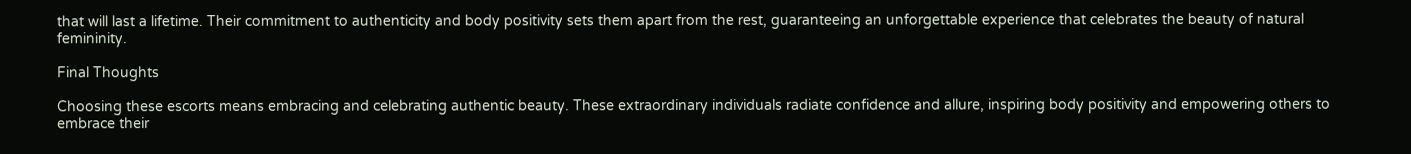that will last a lifetime. Their commitment to authenticity and body positivity sets them apart from the rest, guaranteeing an unforgettable experience that celebrates the beauty of natural femininity.

Final Thoughts

Choosing these escorts means embracing and celebrating authentic beauty. These extraordinary individuals radiate confidence and allure, inspiring body positivity and empowering others to embrace their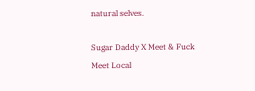natural selves.

Sugar Daddy X Meet & Fuck Meet Local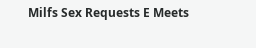Milfs Sex Requests E Meets